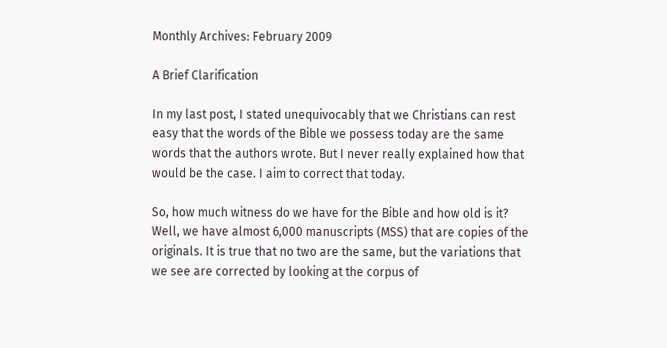Monthly Archives: February 2009

A Brief Clarification

In my last post, I stated unequivocably that we Christians can rest easy that the words of the Bible we possess today are the same words that the authors wrote. But I never really explained how that would be the case. I aim to correct that today.

So, how much witness do we have for the Bible and how old is it? Well, we have almost 6,000 manuscripts (MSS) that are copies of the originals. It is true that no two are the same, but the variations that we see are corrected by looking at the corpus of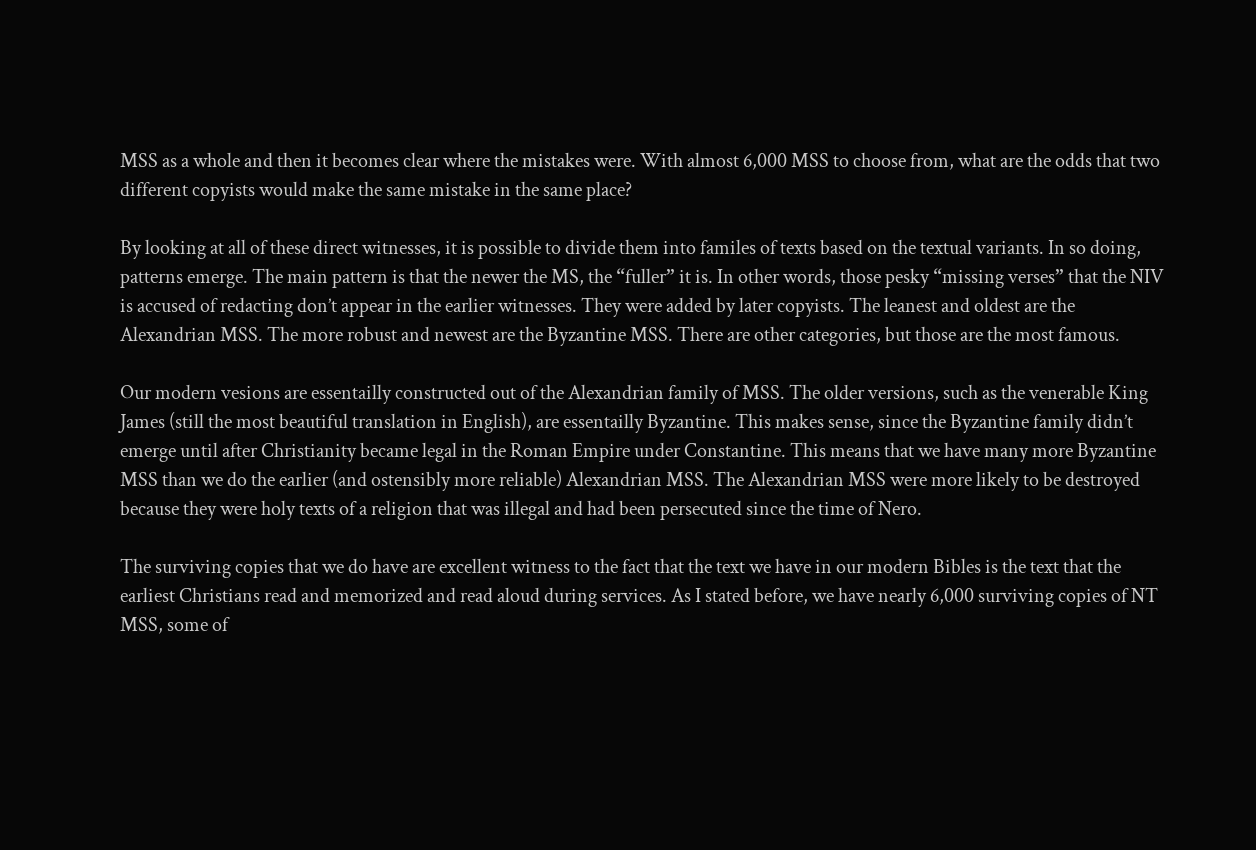MSS as a whole and then it becomes clear where the mistakes were. With almost 6,000 MSS to choose from, what are the odds that two different copyists would make the same mistake in the same place?

By looking at all of these direct witnesses, it is possible to divide them into familes of texts based on the textual variants. In so doing, patterns emerge. The main pattern is that the newer the MS, the “fuller” it is. In other words, those pesky “missing verses” that the NIV is accused of redacting don’t appear in the earlier witnesses. They were added by later copyists. The leanest and oldest are the Alexandrian MSS. The more robust and newest are the Byzantine MSS. There are other categories, but those are the most famous.

Our modern vesions are essentailly constructed out of the Alexandrian family of MSS. The older versions, such as the venerable King James (still the most beautiful translation in English), are essentailly Byzantine. This makes sense, since the Byzantine family didn’t emerge until after Christianity became legal in the Roman Empire under Constantine. This means that we have many more Byzantine MSS than we do the earlier (and ostensibly more reliable) Alexandrian MSS. The Alexandrian MSS were more likely to be destroyed because they were holy texts of a religion that was illegal and had been persecuted since the time of Nero.

The surviving copies that we do have are excellent witness to the fact that the text we have in our modern Bibles is the text that the earliest Christians read and memorized and read aloud during services. As I stated before, we have nearly 6,000 surviving copies of NT MSS, some of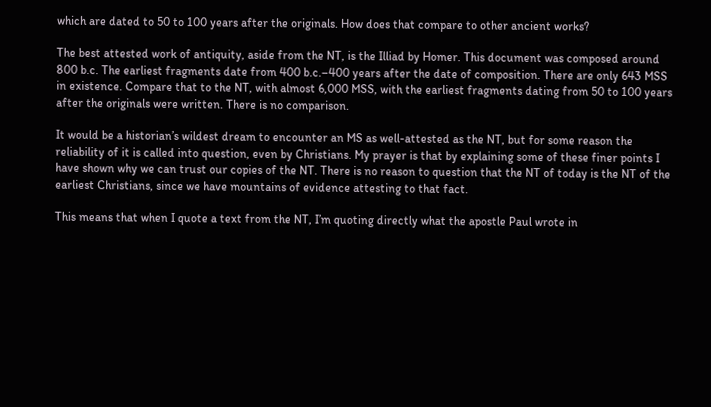which are dated to 50 to 100 years after the originals. How does that compare to other ancient works?

The best attested work of antiquity, aside from the NT, is the Illiad by Homer. This document was composed around 800 b.c. The earliest fragments date from 400 b.c.–400 years after the date of composition. There are only 643 MSS in existence. Compare that to the NT, with almost 6,000 MSS, with the earliest fragments dating from 50 to 100 years after the originals were written. There is no comparison.

It would be a historian’s wildest dream to encounter an MS as well-attested as the NT, but for some reason the reliability of it is called into question, even by Christians. My prayer is that by explaining some of these finer points I have shown why we can trust our copies of the NT. There is no reason to question that the NT of today is the NT of the earliest Christians, since we have mountains of evidence attesting to that fact.

This means that when I quote a text from the NT, I’m quoting directly what the apostle Paul wrote in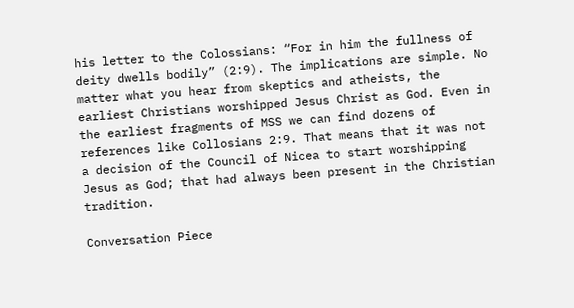his letter to the Colossians: “For in him the fullness of deity dwells bodily” (2:9). The implications are simple. No matter what you hear from skeptics and atheists, the earliest Christians worshipped Jesus Christ as God. Even in the earliest fragments of MSS we can find dozens of references like Collosians 2:9. That means that it was not a decision of the Council of Nicea to start worshipping Jesus as God; that had always been present in the Christian tradition.

Conversation Piece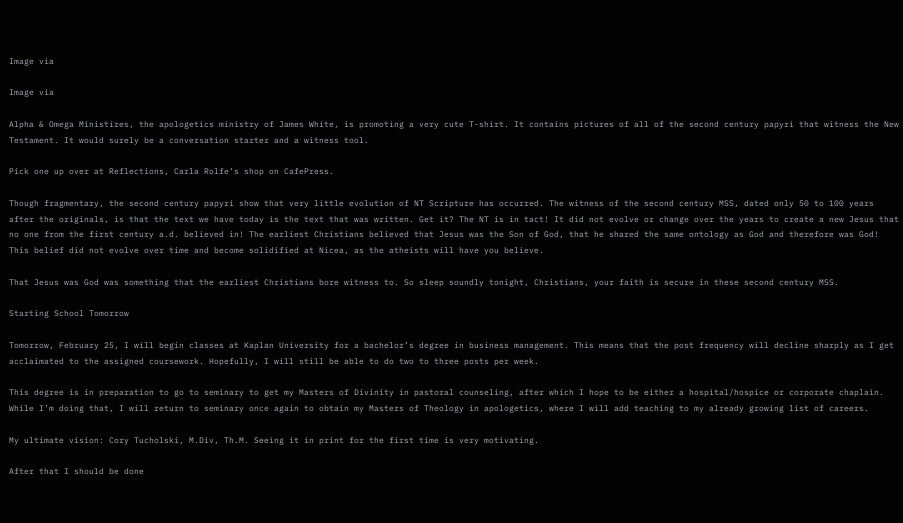Image via

Image via

Alpha & Omega Ministires, the apologetics ministry of James White, is promoting a very cute T-shirt. It contains pictures of all of the second century papyri that witness the New Testament. It would surely be a conversation starter and a witness tool.

Pick one up over at Reflections, Carla Rolfe’s shop on CafePress.

Though fragmentary, the second century papyri show that very little evolution of NT Scripture has occurred. The witness of the second century MSS, dated only 50 to 100 years after the originals, is that the text we have today is the text that was written. Get it? The NT is in tact! It did not evolve or change over the years to create a new Jesus that no one from the first century a.d. believed in! The earliest Christians believed that Jesus was the Son of God, that he shared the same ontology as God and therefore was God! This belief did not evolve over time and become solidified at Nicea, as the atheists will have you believe.

That Jesus was God was something that the earliest Christians bore witness to. So sleep soundly tonight, Christians, your faith is secure in these second century MSS.

Starting School Tomorrow

Tomorrow, February 25, I will begin classes at Kaplan University for a bachelor’s degree in business management. This means that the post frequency will decline sharply as I get acclaimated to the assigned coursework. Hopefully, I will still be able to do two to three posts per week.

This degree is in preparation to go to seminary to get my Masters of Divinity in pastoral counseling, after which I hope to be either a hospital/hospice or corporate chaplain. While I’m doing that, I will return to seminary once again to obtain my Masters of Theology in apologetics, where I will add teaching to my already growing list of careers.

My ultimate vision: Cory Tucholski, M.Div, Th.M. Seeing it in print for the first time is very motivating.

After that I should be done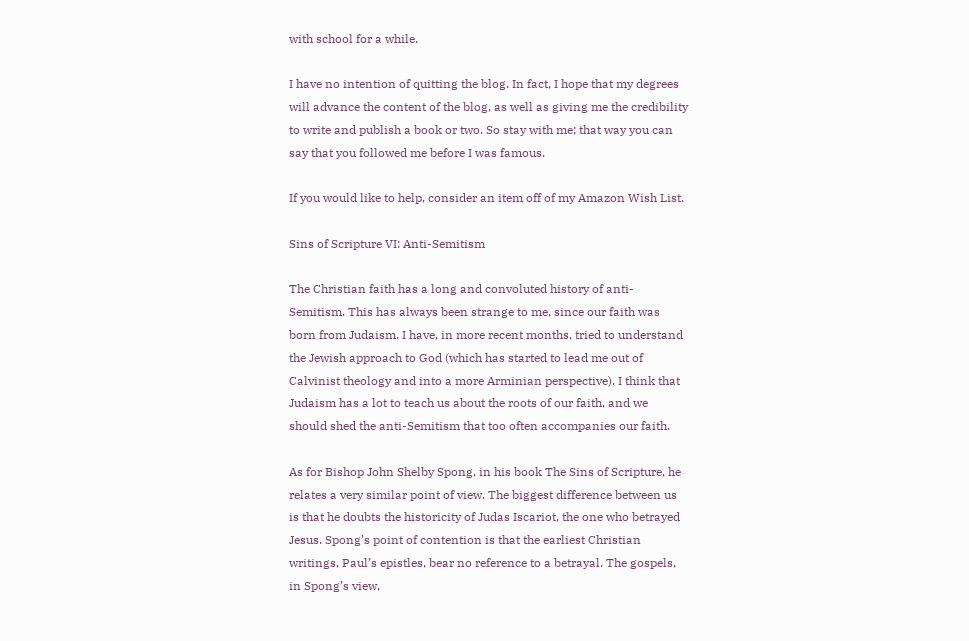with school for a while.

I have no intention of quitting the blog. In fact, I hope that my degrees will advance the content of the blog, as well as giving me the credibility to write and publish a book or two. So stay with me; that way you can say that you followed me before I was famous.

If you would like to help, consider an item off of my Amazon Wish List.

Sins of Scripture VI: Anti-Semitism

The Christian faith has a long and convoluted history of anti-Semitism. This has always been strange to me, since our faith was born from Judaism. I have, in more recent months, tried to understand the Jewish approach to God (which has started to lead me out of Calvinist theology and into a more Arminian perspective). I think that Judaism has a lot to teach us about the roots of our faith, and we should shed the anti-Semitism that too often accompanies our faith.

As for Bishop John Shelby Spong, in his book The Sins of Scripture, he relates a very similar point of view. The biggest difference between us is that he doubts the historicity of Judas Iscariot, the one who betrayed Jesus. Spong’s point of contention is that the earliest Christian writings, Paul’s epistles, bear no reference to a betrayal. The gospels, in Spong’s view,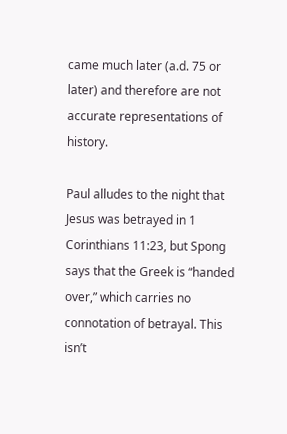came much later (a.d. 75 or later) and therefore are not accurate representations of history.

Paul alludes to the night that Jesus was betrayed in 1 Corinthians 11:23, but Spong says that the Greek is “handed over,” which carries no connotation of betrayal. This isn’t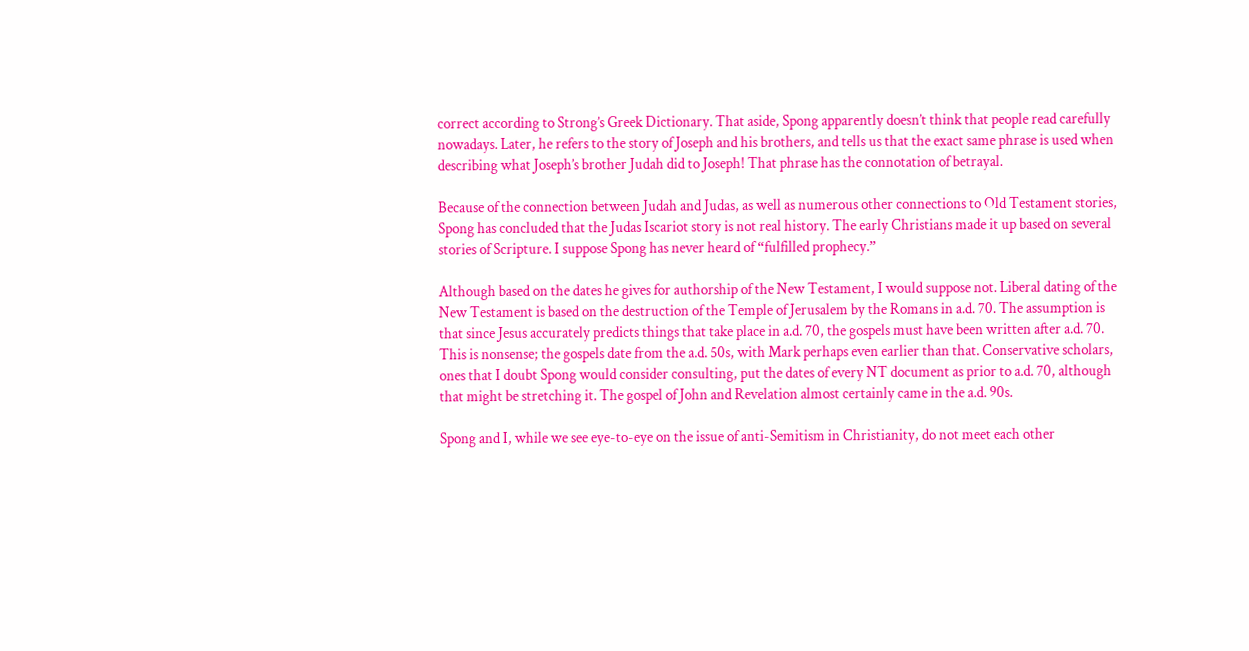correct according to Strong’s Greek Dictionary. That aside, Spong apparently doesn’t think that people read carefully nowadays. Later, he refers to the story of Joseph and his brothers, and tells us that the exact same phrase is used when describing what Joseph’s brother Judah did to Joseph! That phrase has the connotation of betrayal.

Because of the connection between Judah and Judas, as well as numerous other connections to Old Testament stories, Spong has concluded that the Judas Iscariot story is not real history. The early Christians made it up based on several stories of Scripture. I suppose Spong has never heard of “fulfilled prophecy.”

Although based on the dates he gives for authorship of the New Testament, I would suppose not. Liberal dating of the New Testament is based on the destruction of the Temple of Jerusalem by the Romans in a.d. 70. The assumption is that since Jesus accurately predicts things that take place in a.d. 70, the gospels must have been written after a.d. 70. This is nonsense; the gospels date from the a.d. 50s, with Mark perhaps even earlier than that. Conservative scholars, ones that I doubt Spong would consider consulting, put the dates of every NT document as prior to a.d. 70, although that might be stretching it. The gospel of John and Revelation almost certainly came in the a.d. 90s.

Spong and I, while we see eye-to-eye on the issue of anti-Semitism in Christianity, do not meet each other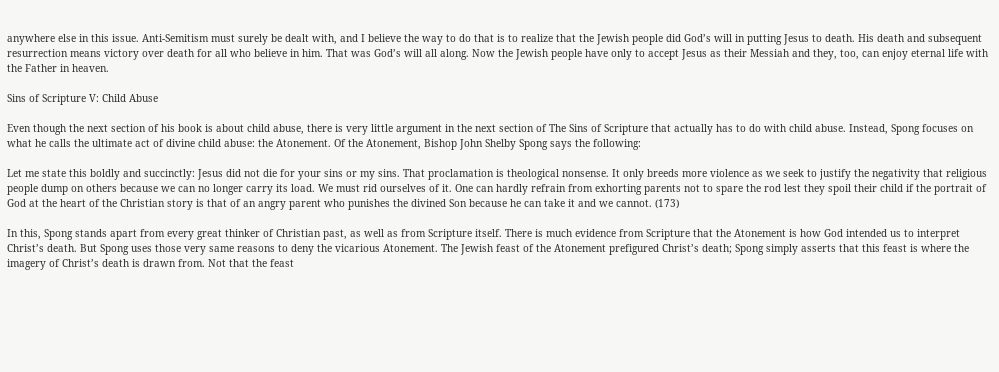anywhere else in this issue. Anti-Semitism must surely be dealt with, and I believe the way to do that is to realize that the Jewish people did God’s will in putting Jesus to death. His death and subsequent resurrection means victory over death for all who believe in him. That was God’s will all along. Now the Jewish people have only to accept Jesus as their Messiah and they, too, can enjoy eternal life with the Father in heaven.

Sins of Scripture V: Child Abuse

Even though the next section of his book is about child abuse, there is very little argument in the next section of The Sins of Scripture that actually has to do with child abuse. Instead, Spong focuses on what he calls the ultimate act of divine child abuse: the Atonement. Of the Atonement, Bishop John Shelby Spong says the following:

Let me state this boldly and succinctly: Jesus did not die for your sins or my sins. That proclamation is theological nonsense. It only breeds more violence as we seek to justify the negativity that religious people dump on others because we can no longer carry its load. We must rid ourselves of it. One can hardly refrain from exhorting parents not to spare the rod lest they spoil their child if the portrait of God at the heart of the Christian story is that of an angry parent who punishes the divined Son because he can take it and we cannot. (173)

In this, Spong stands apart from every great thinker of Christian past, as well as from Scripture itself. There is much evidence from Scripture that the Atonement is how God intended us to interpret Christ’s death. But Spong uses those very same reasons to deny the vicarious Atonement. The Jewish feast of the Atonement prefigured Christ’s death; Spong simply asserts that this feast is where the imagery of Christ’s death is drawn from. Not that the feast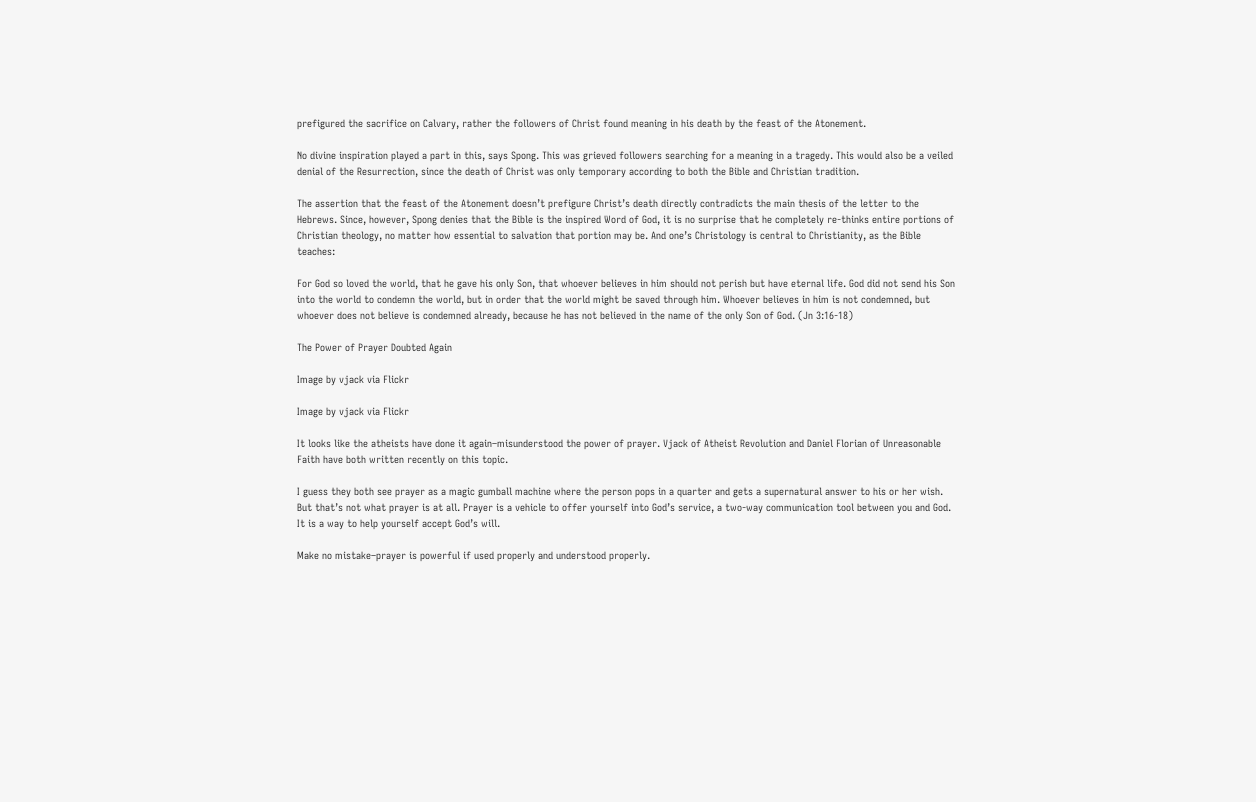prefigured the sacrifice on Calvary, rather the followers of Christ found meaning in his death by the feast of the Atonement.

No divine inspiration played a part in this, says Spong. This was grieved followers searching for a meaning in a tragedy. This would also be a veiled denial of the Resurrection, since the death of Christ was only temporary according to both the Bible and Christian tradition.

The assertion that the feast of the Atonement doesn’t prefigure Christ’s death directly contradicts the main thesis of the letter to the Hebrews. Since, however, Spong denies that the Bible is the inspired Word of God, it is no surprise that he completely re-thinks entire portions of Christian theology, no matter how essential to salvation that portion may be. And one’s Christology is central to Christianity, as the Bible teaches:

For God so loved the world, that he gave his only Son, that whoever believes in him should not perish but have eternal life. God did not send his Son into the world to condemn the world, but in order that the world might be saved through him. Whoever believes in him is not condemned, but whoever does not believe is condemned already, because he has not believed in the name of the only Son of God. (Jn 3:16-18)

The Power of Prayer Doubted Again

Image by vjack via Flickr

Image by vjack via Flickr

It looks like the atheists have done it again–misunderstood the power of prayer. Vjack of Atheist Revolution and Daniel Florian of Unreasonable Faith have both written recently on this topic.

I guess they both see prayer as a magic gumball machine where the person pops in a quarter and gets a supernatural answer to his or her wish. But that’s not what prayer is at all. Prayer is a vehicle to offer yourself into God’s service, a two-way communication tool between you and God. It is a way to help yourself accept God’s will.

Make no mistake–prayer is powerful if used properly and understood properly.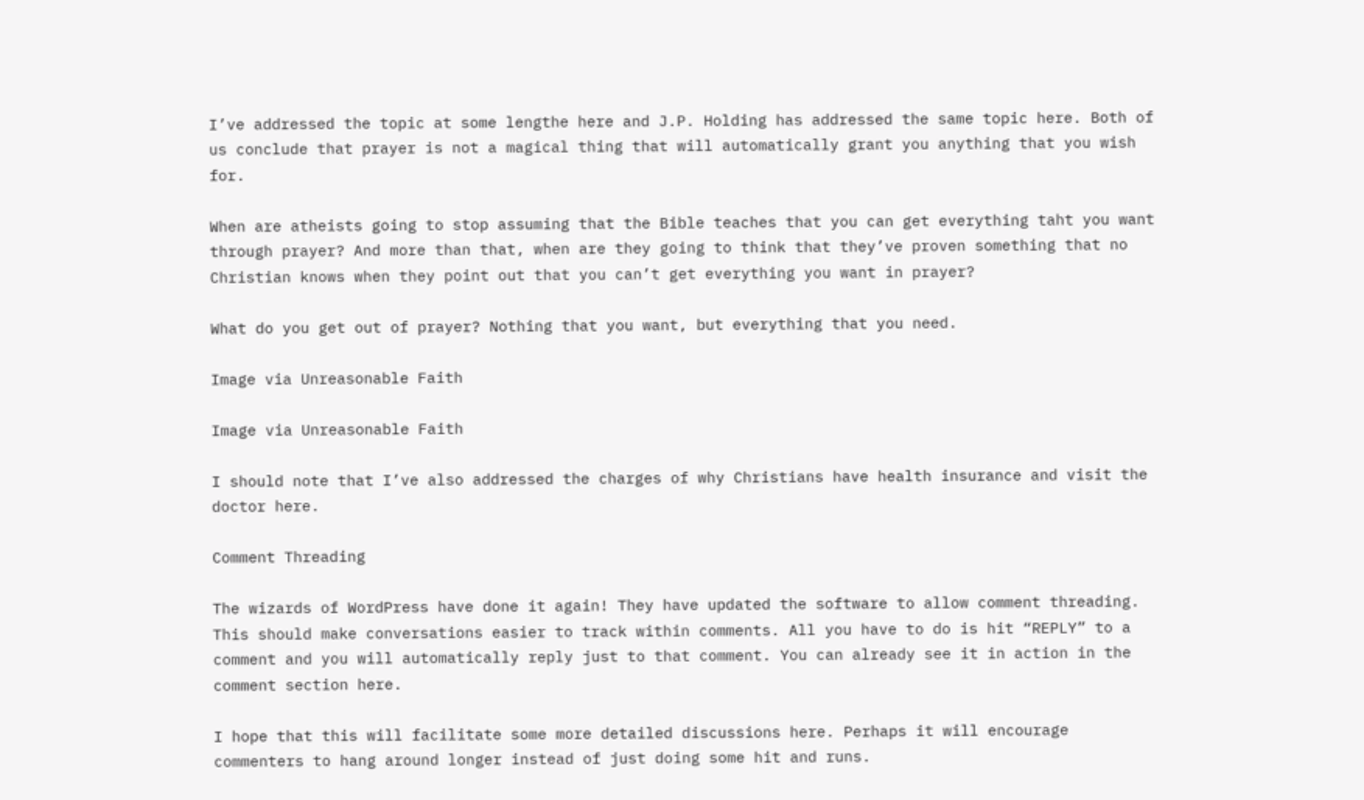I’ve addressed the topic at some lengthe here and J.P. Holding has addressed the same topic here. Both of us conclude that prayer is not a magical thing that will automatically grant you anything that you wish for.

When are atheists going to stop assuming that the Bible teaches that you can get everything taht you want through prayer? And more than that, when are they going to think that they’ve proven something that no Christian knows when they point out that you can’t get everything you want in prayer?

What do you get out of prayer? Nothing that you want, but everything that you need.

Image via Unreasonable Faith

Image via Unreasonable Faith

I should note that I’ve also addressed the charges of why Christians have health insurance and visit the doctor here.

Comment Threading

The wizards of WordPress have done it again! They have updated the software to allow comment threading. This should make conversations easier to track within comments. All you have to do is hit “REPLY” to a comment and you will automatically reply just to that comment. You can already see it in action in the comment section here.

I hope that this will facilitate some more detailed discussions here. Perhaps it will encourage commenters to hang around longer instead of just doing some hit and runs.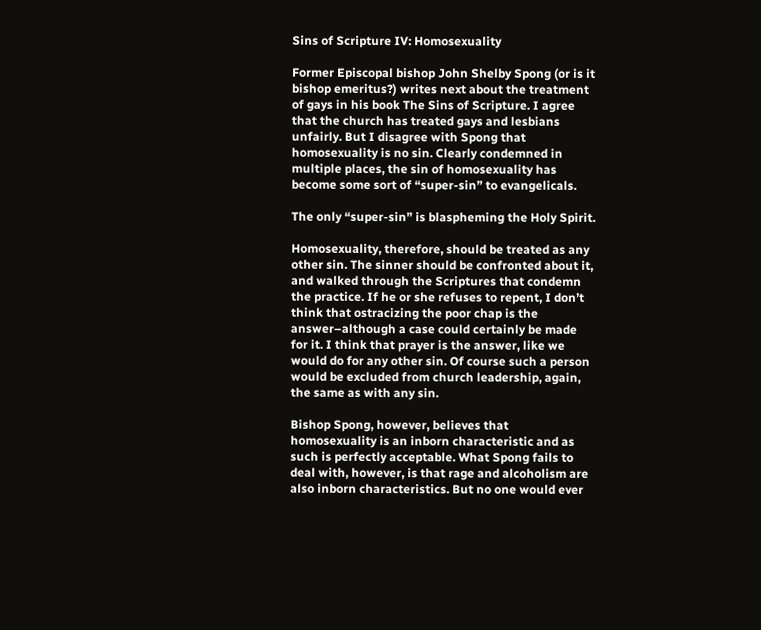Sins of Scripture IV: Homosexuality

Former Episcopal bishop John Shelby Spong (or is it bishop emeritus?) writes next about the treatment of gays in his book The Sins of Scripture. I agree that the church has treated gays and lesbians unfairly. But I disagree with Spong that homosexuality is no sin. Clearly condemned in multiple places, the sin of homosexuality has become some sort of “super-sin” to evangelicals.

The only “super-sin” is blaspheming the Holy Spirit.

Homosexuality, therefore, should be treated as any other sin. The sinner should be confronted about it, and walked through the Scriptures that condemn the practice. If he or she refuses to repent, I don’t think that ostracizing the poor chap is the answer–although a case could certainly be made for it. I think that prayer is the answer, like we would do for any other sin. Of course such a person would be excluded from church leadership, again, the same as with any sin.

Bishop Spong, however, believes that homosexuality is an inborn characteristic and as such is perfectly acceptable. What Spong fails to deal with, however, is that rage and alcoholism are also inborn characteristics. But no one would ever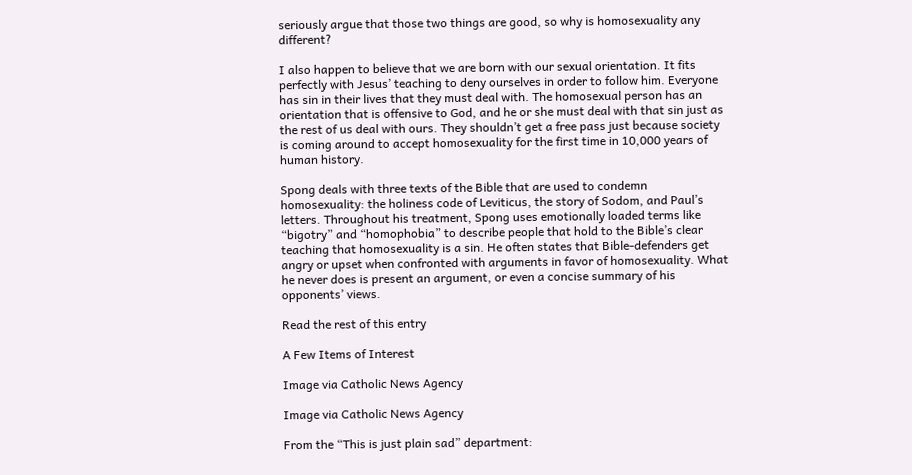seriously argue that those two things are good, so why is homosexuality any different?

I also happen to believe that we are born with our sexual orientation. It fits perfectly with Jesus’ teaching to deny ourselves in order to follow him. Everyone has sin in their lives that they must deal with. The homosexual person has an orientation that is offensive to God, and he or she must deal with that sin just as the rest of us deal with ours. They shouldn’t get a free pass just because society is coming around to accept homosexuality for the first time in 10,000 years of human history.

Spong deals with three texts of the Bible that are used to condemn homosexuality: the holiness code of Leviticus, the story of Sodom, and Paul’s letters. Throughout his treatment, Spong uses emotionally loaded terms like “bigotry” and “homophobia” to describe people that hold to the Bible’s clear teaching that homosexuality is a sin. He often states that Bible-defenders get angry or upset when confronted with arguments in favor of homosexuality. What he never does is present an argument, or even a concise summary of his opponents’ views.

Read the rest of this entry

A Few Items of Interest

Image via Catholic News Agency

Image via Catholic News Agency

From the “This is just plain sad” department: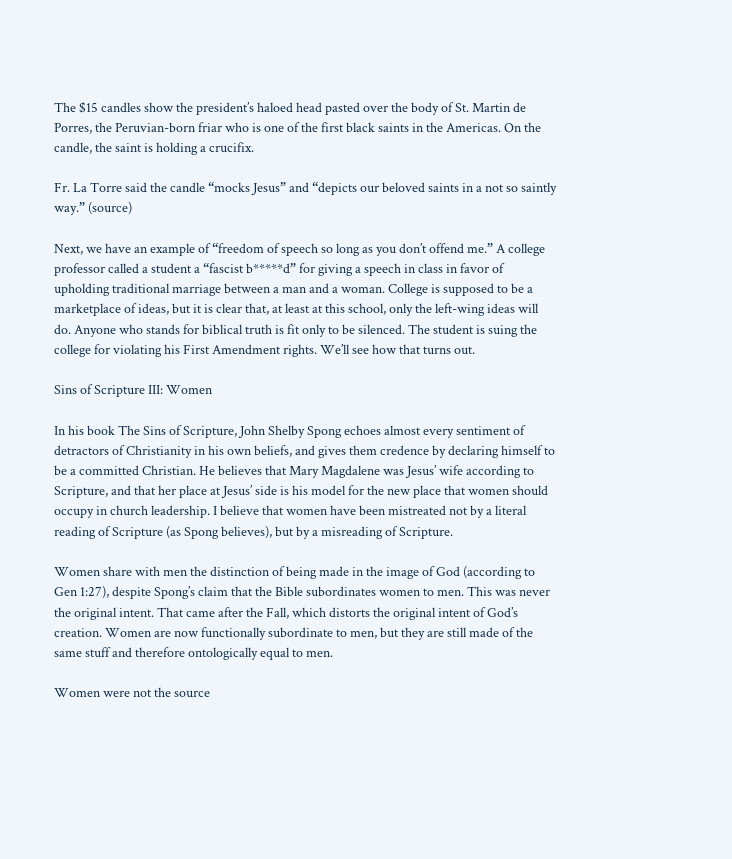The $15 candles show the president’s haloed head pasted over the body of St. Martin de Porres, the Peruvian-born friar who is one of the first black saints in the Americas. On the candle, the saint is holding a crucifix.

Fr. La Torre said the candle “mocks Jesus” and “depicts our beloved saints in a not so saintly way.” (source)

Next, we have an example of “freedom of speech so long as you don’t offend me.” A college professor called a student a “fascist b*****d” for giving a speech in class in favor of upholding traditional marriage between a man and a woman. College is supposed to be a marketplace of ideas, but it is clear that, at least at this school, only the left-wing ideas will do. Anyone who stands for biblical truth is fit only to be silenced. The student is suing the college for violating his First Amendment rights. We’ll see how that turns out.

Sins of Scripture III: Women

In his book The Sins of Scripture, John Shelby Spong echoes almost every sentiment of detractors of Christianity in his own beliefs, and gives them credence by declaring himself to be a committed Christian. He believes that Mary Magdalene was Jesus’ wife according to Scripture, and that her place at Jesus’ side is his model for the new place that women should occupy in church leadership. I believe that women have been mistreated not by a literal reading of Scripture (as Spong believes), but by a misreading of Scripture.

Women share with men the distinction of being made in the image of God (according to Gen 1:27), despite Spong’s claim that the Bible subordinates women to men. This was never the original intent. That came after the Fall, which distorts the original intent of God’s creation. Women are now functionally subordinate to men, but they are still made of the same stuff and therefore ontologically equal to men.

Women were not the source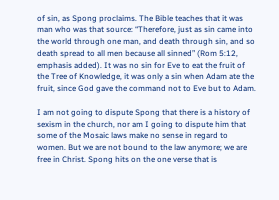of sin, as Spong proclaims. The Bible teaches that it was man who was that source: “Therefore, just as sin came into the world through one man, and death through sin, and so death spread to all men because all sinned” (Rom 5:12, emphasis added). It was no sin for Eve to eat the fruit of the Tree of Knowledge, it was only a sin when Adam ate the fruit, since God gave the command not to Eve but to Adam.

I am not going to dispute Spong that there is a history of sexism in the church, nor am I going to dispute him that some of the Mosaic laws make no sense in regard to women. But we are not bound to the law anymore; we are free in Christ. Spong hits on the one verse that is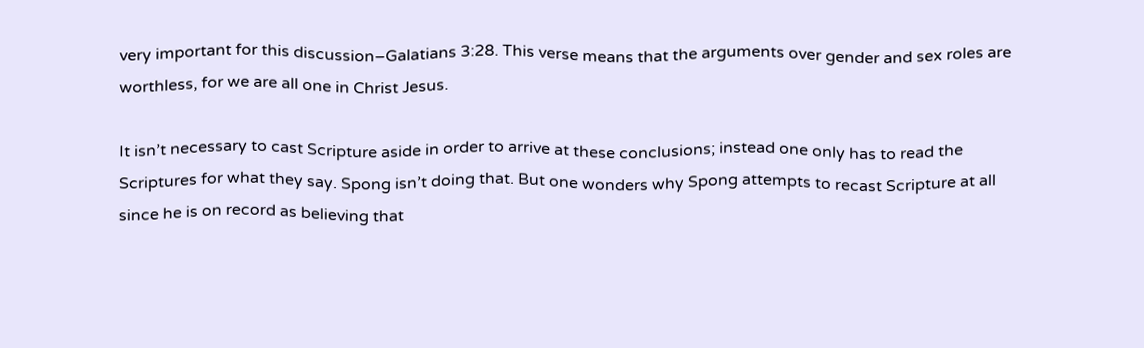very important for this discussion–Galatians 3:28. This verse means that the arguments over gender and sex roles are worthless, for we are all one in Christ Jesus.

It isn’t necessary to cast Scripture aside in order to arrive at these conclusions; instead one only has to read the Scriptures for what they say. Spong isn’t doing that. But one wonders why Spong attempts to recast Scripture at all since he is on record as believing that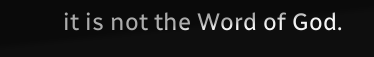it is not the Word of God.